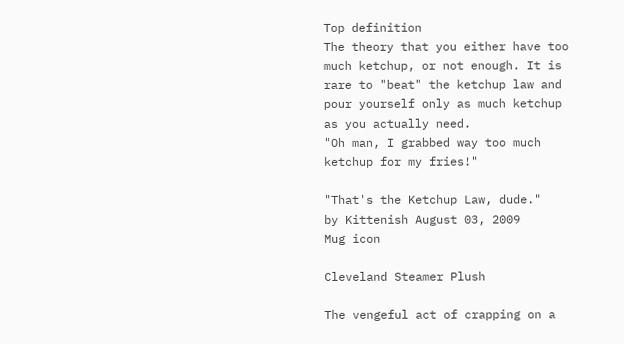Top definition
The theory that you either have too much ketchup, or not enough. It is rare to "beat" the ketchup law and pour yourself only as much ketchup as you actually need.
"Oh man, I grabbed way too much ketchup for my fries!"

"That's the Ketchup Law, dude."
by Kittenish August 03, 2009
Mug icon

Cleveland Steamer Plush

The vengeful act of crapping on a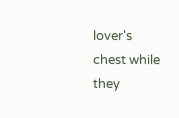lover's chest while they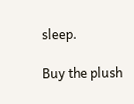sleep.

Buy the plush